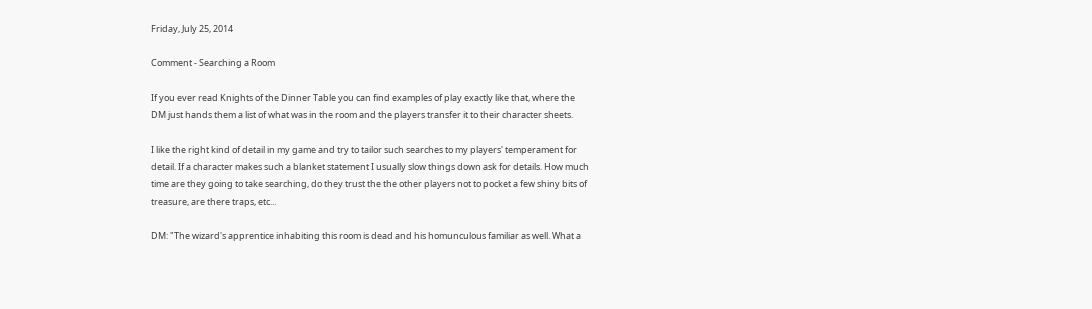Friday, July 25, 2014

Comment - Searching a Room

If you ever read Knights of the Dinner Table you can find examples of play exactly like that, where the DM just hands them a list of what was in the room and the players transfer it to their character sheets.

I like the right kind of detail in my game and try to tailor such searches to my players' temperament for detail. If a character makes such a blanket statement I usually slow things down ask for details. How much time are they going to take searching, do they trust the the other players not to pocket a few shiny bits of treasure, are there traps, etc...

DM: "The wizard's apprentice inhabiting this room is dead and his homunculous familiar as well. What a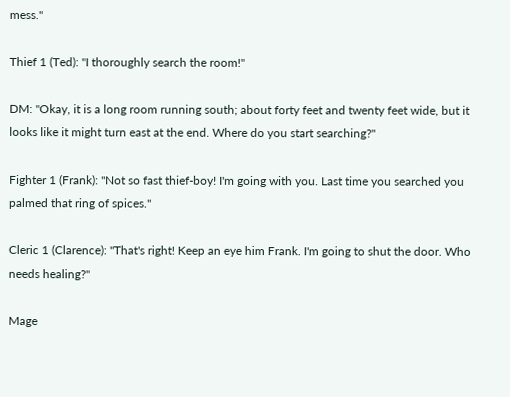mess."

Thief 1 (Ted): "I thoroughly search the room!"

DM: "Okay, it is a long room running south; about forty feet and twenty feet wide, but it looks like it might turn east at the end. Where do you start searching?"

Fighter 1 (Frank): "Not so fast thief-boy! I'm going with you. Last time you searched you palmed that ring of spices."

Cleric 1 (Clarence): "That's right! Keep an eye him Frank. I'm going to shut the door. Who needs healing?"

Mage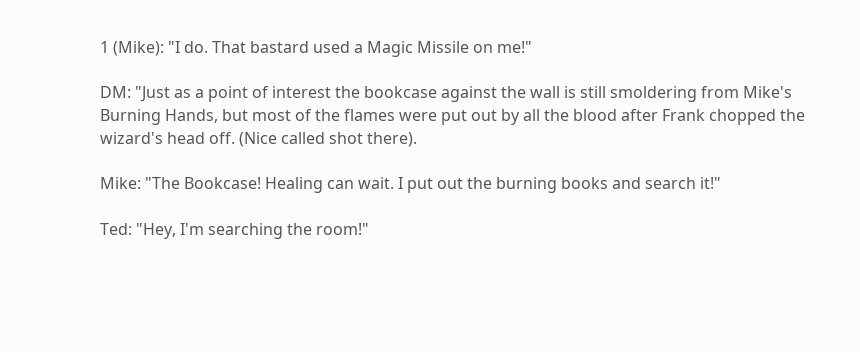1 (Mike): "I do. That bastard used a Magic Missile on me!"

DM: "Just as a point of interest the bookcase against the wall is still smoldering from Mike's Burning Hands, but most of the flames were put out by all the blood after Frank chopped the wizard's head off. (Nice called shot there).

Mike: "The Bookcase! Healing can wait. I put out the burning books and search it!"

Ted: "Hey, I'm searching the room!"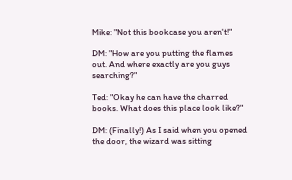Mike: "Not this bookcase you aren't!"

DM: "How are you putting the flames out. And where exactly are you guys searching?"

Ted: "Okay he can have the charred books. What does this place look like?"

DM: (Finally!) As I said when you opened the door, the wizard was sitting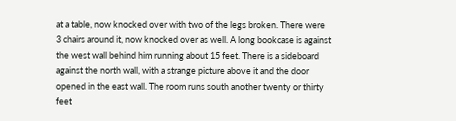at a table, now knocked over with two of the legs broken. There were 3 chairs around it, now knocked over as well. A long bookcase is against the west wall behind him running about 15 feet. There is a sideboard against the north wall, with a strange picture above it and the door opened in the east wall. The room runs south another twenty or thirty feet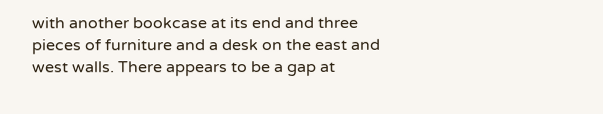with another bookcase at its end and three pieces of furniture and a desk on the east and west walls. There appears to be a gap at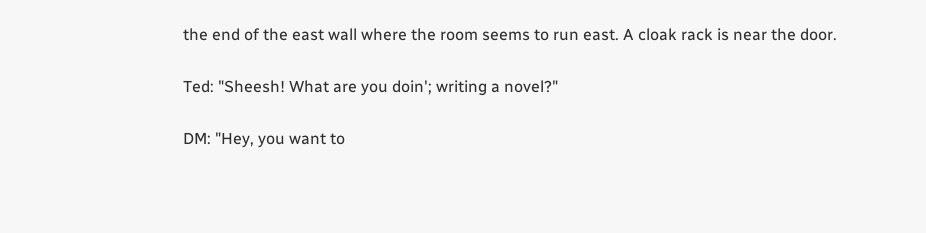the end of the east wall where the room seems to run east. A cloak rack is near the door.

Ted: "Sheesh! What are you doin'; writing a novel?"

DM: "Hey, you want to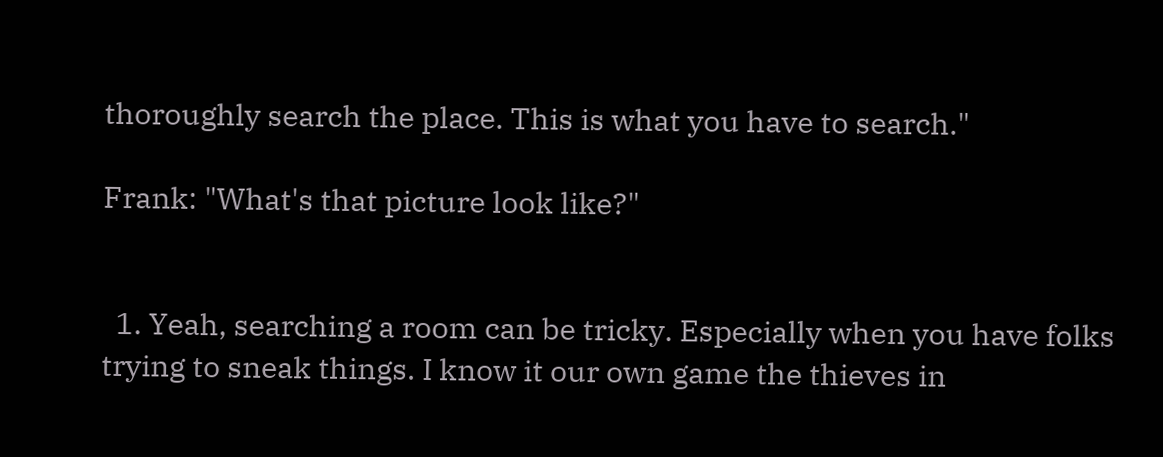thoroughly search the place. This is what you have to search."

Frank: "What's that picture look like?"


  1. Yeah, searching a room can be tricky. Especially when you have folks trying to sneak things. I know it our own game the thieves in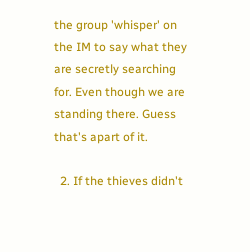the group 'whisper' on the IM to say what they are secretly searching for. Even though we are standing there. Guess that's apart of it.

  2. If the thieves didn't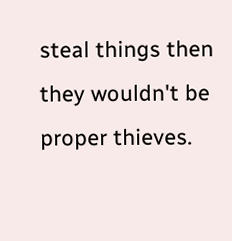steal things then they wouldn't be proper thieves.